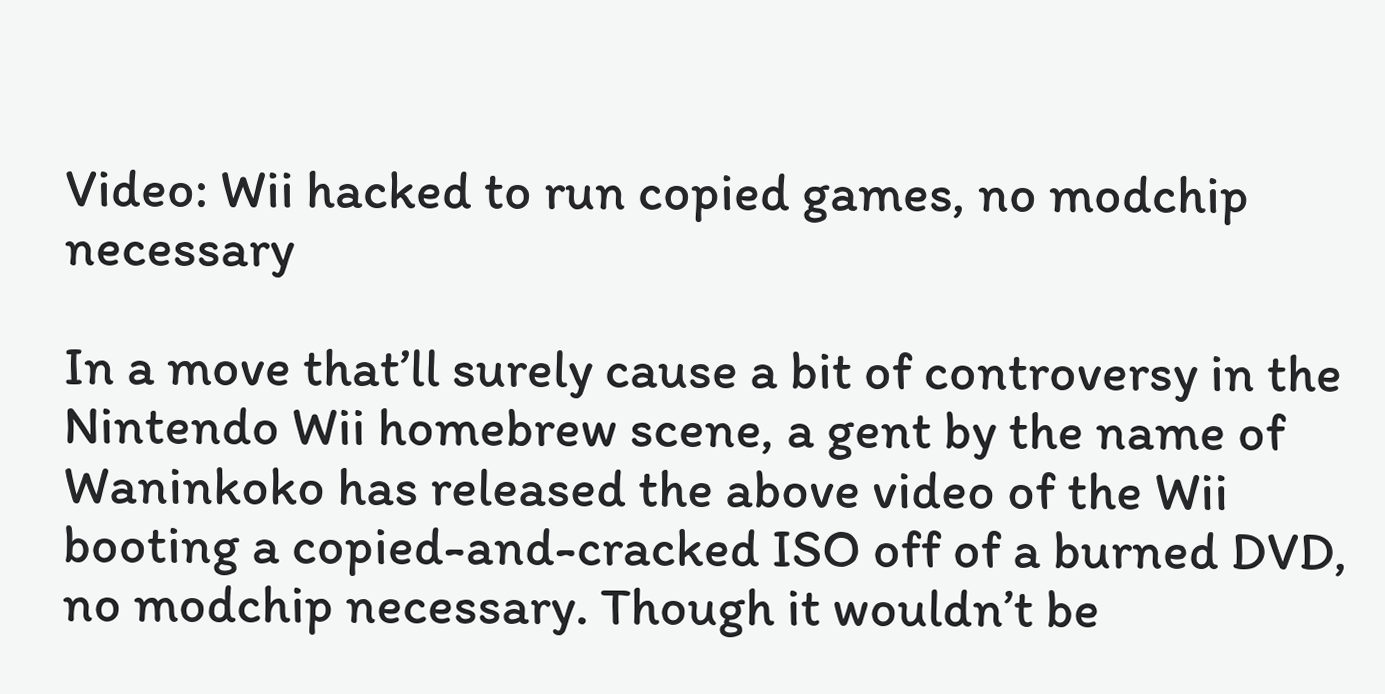Video: Wii hacked to run copied games, no modchip necessary

In a move that’ll surely cause a bit of controversy in the Nintendo Wii homebrew scene, a gent by the name of Waninkoko has released the above video of the Wii booting a copied-and-cracked ISO off of a burned DVD, no modchip necessary. Though it wouldn’t be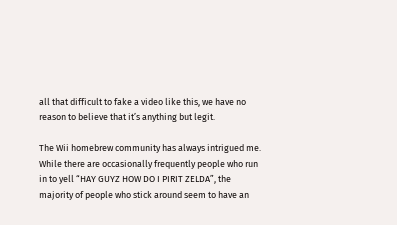all that difficult to fake a video like this, we have no reason to believe that it’s anything but legit.

The Wii homebrew community has always intrigued me. While there are occasionally frequently people who run in to yell “HAY GUYZ HOW DO I PIRIT ZELDA”, the majority of people who stick around seem to have an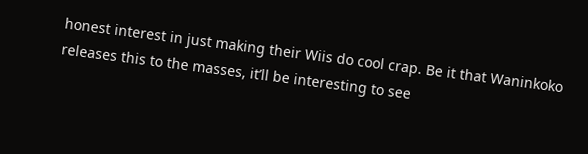honest interest in just making their Wiis do cool crap. Be it that Waninkoko releases this to the masses, it’ll be interesting to see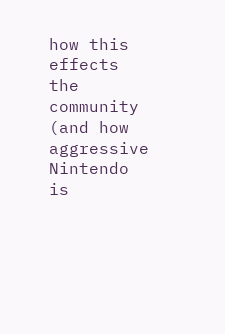how this effects the community (and how aggressive Nintendo is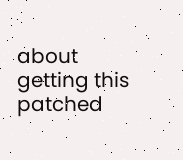about getting this patched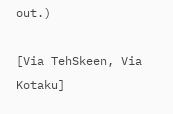out.)

[Via TehSkeen, Via Kotaku]